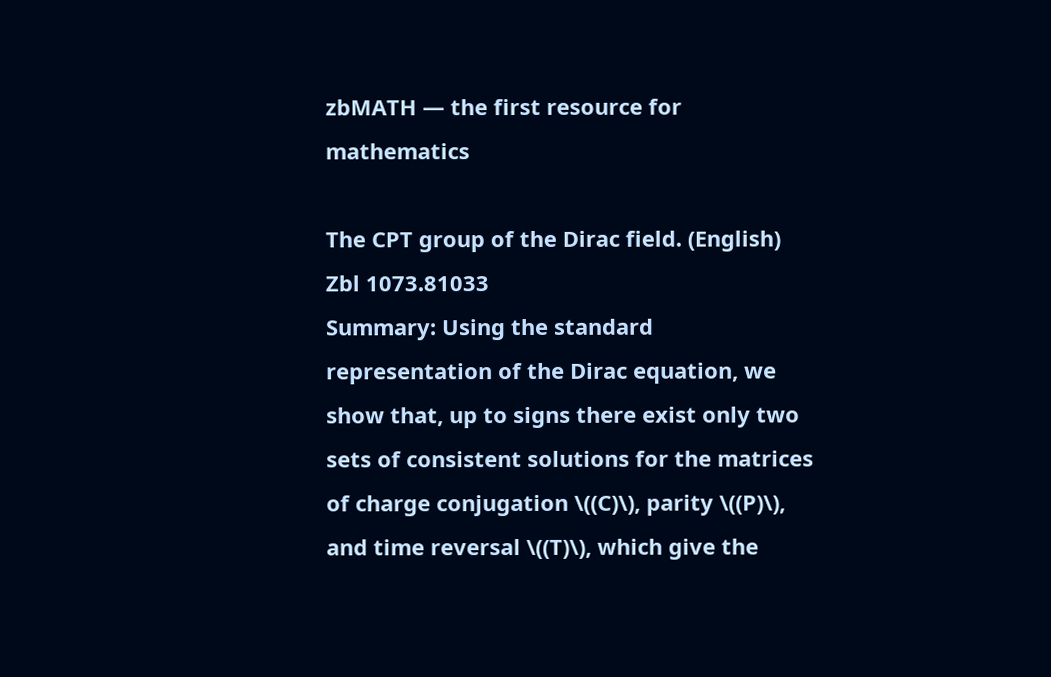zbMATH — the first resource for mathematics

The CPT group of the Dirac field. (English) Zbl 1073.81033
Summary: Using the standard representation of the Dirac equation, we show that, up to signs there exist only two sets of consistent solutions for the matrices of charge conjugation \((C)\), parity \((P)\), and time reversal \((T)\), which give the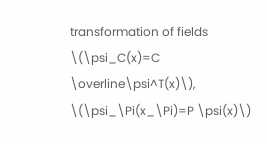transformation of fields \(\psi_C(x)=C \overline\psi^T(x)\), \(\psi_\Pi(x_\Pi)=P \psi(x)\)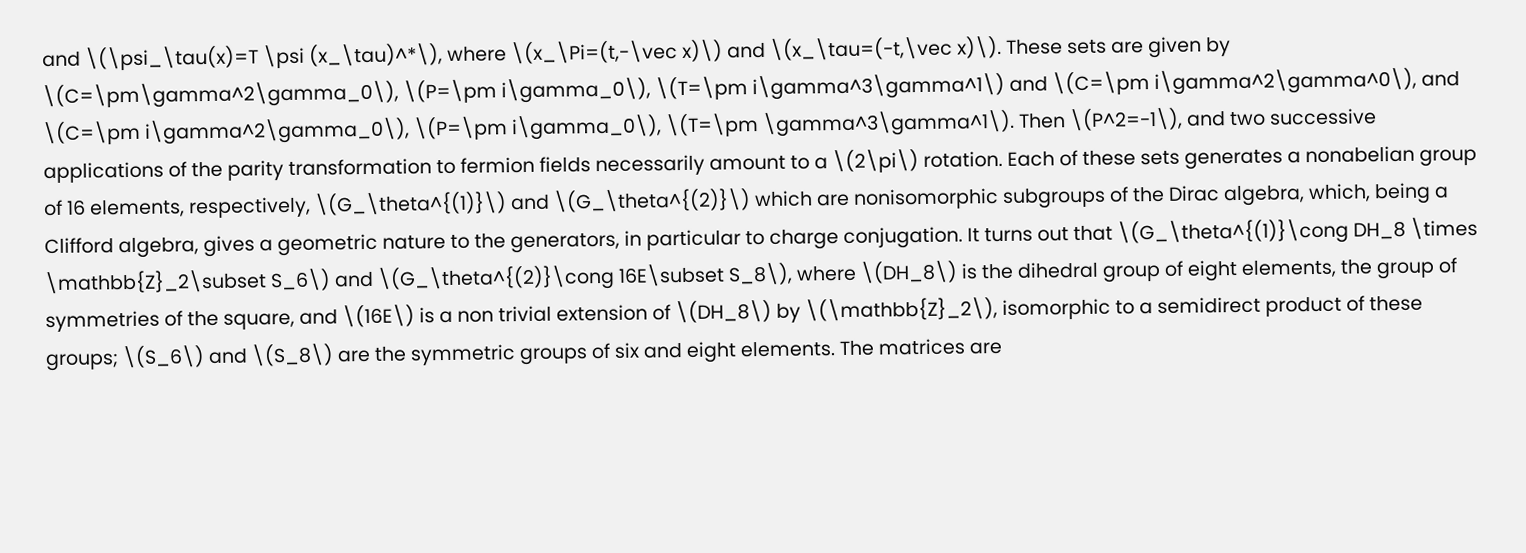and \(\psi_\tau(x)=T \psi (x_\tau)^*\), where \(x_\Pi=(t,-\vec x)\) and \(x_\tau=(-t,\vec x)\). These sets are given by \(C=\pm\gamma^2\gamma_0\), \(P=\pm i\gamma_0\), \(T=\pm i\gamma^3\gamma^1\) and \(C=\pm i\gamma^2\gamma^0\), and \(C=\pm i\gamma^2\gamma_0\), \(P=\pm i\gamma_0\), \(T=\pm \gamma^3\gamma^1\). Then \(P^2=-1\), and two successive applications of the parity transformation to fermion fields necessarily amount to a \(2\pi\) rotation. Each of these sets generates a nonabelian group of 16 elements, respectively, \(G_\theta^{(1)}\) and \(G_\theta^{(2)}\) which are nonisomorphic subgroups of the Dirac algebra, which, being a Clifford algebra, gives a geometric nature to the generators, in particular to charge conjugation. It turns out that \(G_\theta^{(1)}\cong DH_8 \times \mathbb{Z}_2\subset S_6\) and \(G_\theta^{(2)}\cong 16E\subset S_8\), where \(DH_8\) is the dihedral group of eight elements, the group of symmetries of the square, and \(16E\) is a non trivial extension of \(DH_8\) by \(\mathbb{Z}_2\), isomorphic to a semidirect product of these groups; \(S_6\) and \(S_8\) are the symmetric groups of six and eight elements. The matrices are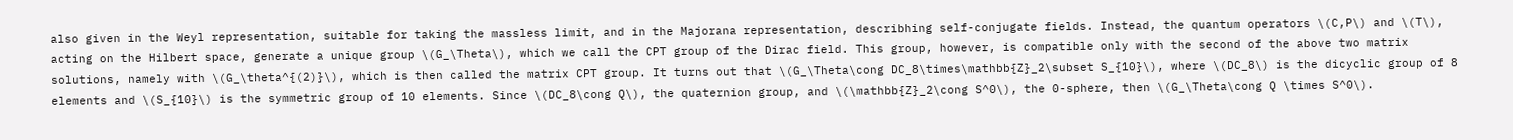also given in the Weyl representation, suitable for taking the massless limit, and in the Majorana representation, describhing self-conjugate fields. Instead, the quantum operators \(C,P\) and \(T\), acting on the Hilbert space, generate a unique group \(G_\Theta\), which we call the CPT group of the Dirac field. This group, however, is compatible only with the second of the above two matrix solutions, namely with \(G_\theta^{(2)}\), which is then called the matrix CPT group. It turns out that \(G_\Theta\cong DC_8\times\mathbb{Z}_2\subset S_{10}\), where \(DC_8\) is the dicyclic group of 8 elements and \(S_{10}\) is the symmetric group of 10 elements. Since \(DC_8\cong Q\), the quaternion group, and \(\mathbb{Z}_2\cong S^0\), the 0-sphere, then \(G_\Theta\cong Q \times S^0\).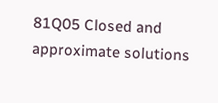81Q05 Closed and approximate solutions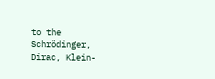to the Schrödinger, Dirac, Klein-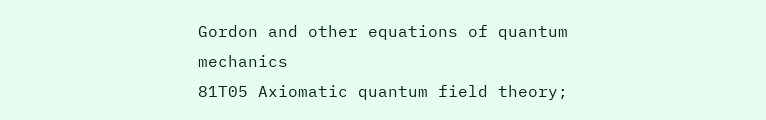Gordon and other equations of quantum mechanics
81T05 Axiomatic quantum field theory;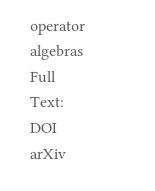operator algebras
Full Text: DOI arXiv